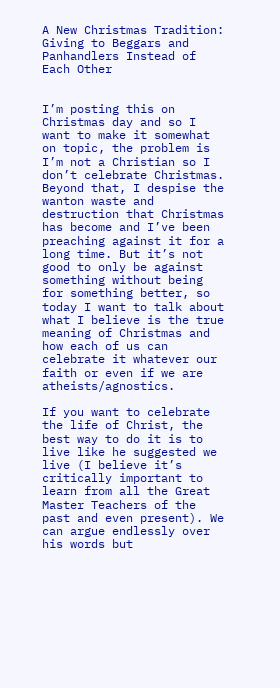A New Christmas Tradition: Giving to Beggars and Panhandlers Instead of Each Other


I’m posting this on Christmas day and so I want to make it somewhat on topic, the problem is I’m not a Christian so I don’t celebrate Christmas. Beyond that, I despise the wanton waste and destruction that Christmas has become and I’ve been preaching against it for a long time. But it’s not good to only be against something without being for something better, so today I want to talk about what I believe is the true meaning of Christmas and how each of us can celebrate it whatever our faith or even if we are atheists/agnostics.

If you want to celebrate the life of Christ, the best way to do it is to live like he suggested we live (I believe it’s critically important to learn from all the Great Master Teachers of the past and even present). We can argue endlessly over his words but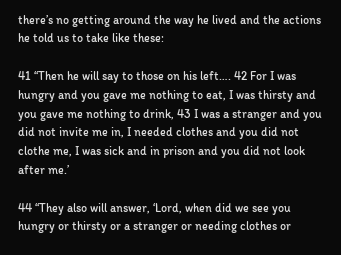there’s no getting around the way he lived and the actions he told us to take like these:

41 “Then he will say to those on his left…. 42 For I was hungry and you gave me nothing to eat, I was thirsty and you gave me nothing to drink, 43 I was a stranger and you did not invite me in, I needed clothes and you did not clothe me, I was sick and in prison and you did not look after me.’

44 “They also will answer, ‘Lord, when did we see you hungry or thirsty or a stranger or needing clothes or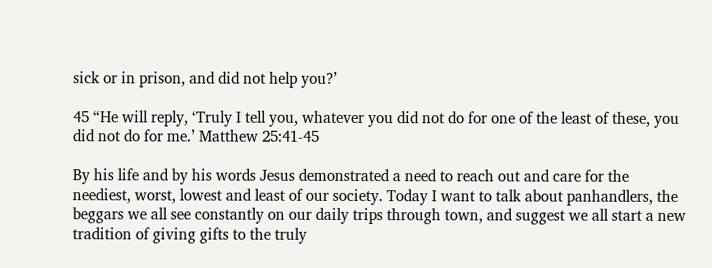sick or in prison, and did not help you?’

45 “He will reply, ‘Truly I tell you, whatever you did not do for one of the least of these, you did not do for me.’ Matthew 25:41-45

By his life and by his words Jesus demonstrated a need to reach out and care for the neediest, worst, lowest and least of our society. Today I want to talk about panhandlers, the beggars we all see constantly on our daily trips through town, and suggest we all start a new tradition of giving gifts to the truly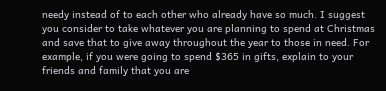needy instead of to each other who already have so much. I suggest you consider to take whatever you are planning to spend at Christmas and save that to give away throughout the year to those in need. For example, if you were going to spend $365 in gifts, explain to your friends and family that you are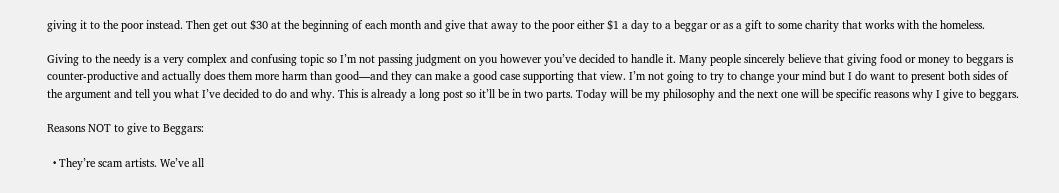giving it to the poor instead. Then get out $30 at the beginning of each month and give that away to the poor either $1 a day to a beggar or as a gift to some charity that works with the homeless.

Giving to the needy is a very complex and confusing topic so I’m not passing judgment on you however you’ve decided to handle it. Many people sincerely believe that giving food or money to beggars is counter-productive and actually does them more harm than good—and they can make a good case supporting that view. I’m not going to try to change your mind but I do want to present both sides of the argument and tell you what I’ve decided to do and why. This is already a long post so it’ll be in two parts. Today will be my philosophy and the next one will be specific reasons why I give to beggars.

Reasons NOT to give to Beggars:

  • They’re scam artists. We’ve all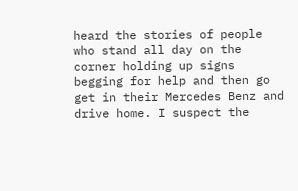heard the stories of people who stand all day on the corner holding up signs begging for help and then go get in their Mercedes Benz and drive home. I suspect the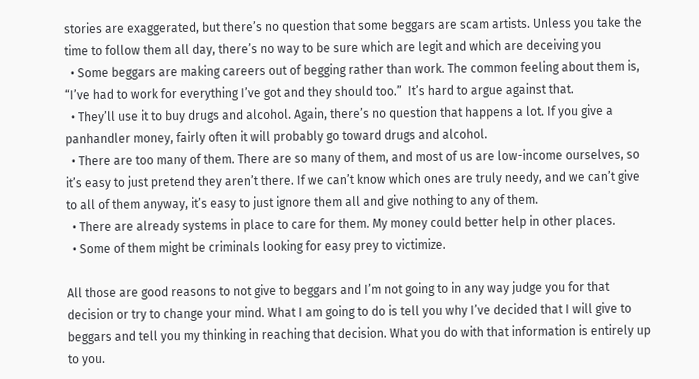stories are exaggerated, but there’s no question that some beggars are scam artists. Unless you take the time to follow them all day, there’s no way to be sure which are legit and which are deceiving you
  • Some beggars are making careers out of begging rather than work. The common feeling about them is, “I’ve had to work for everything I’ve got and they should too.”  It’s hard to argue against that.
  • They’ll use it to buy drugs and alcohol. Again, there’s no question that happens a lot. If you give a panhandler money, fairly often it will probably go toward drugs and alcohol.
  • There are too many of them. There are so many of them, and most of us are low-income ourselves, so it’s easy to just pretend they aren’t there. If we can’t know which ones are truly needy, and we can’t give to all of them anyway, it’s easy to just ignore them all and give nothing to any of them.
  • There are already systems in place to care for them. My money could better help in other places.
  • Some of them might be criminals looking for easy prey to victimize.

All those are good reasons to not give to beggars and I’m not going to in any way judge you for that decision or try to change your mind. What I am going to do is tell you why I’ve decided that I will give to beggars and tell you my thinking in reaching that decision. What you do with that information is entirely up to you.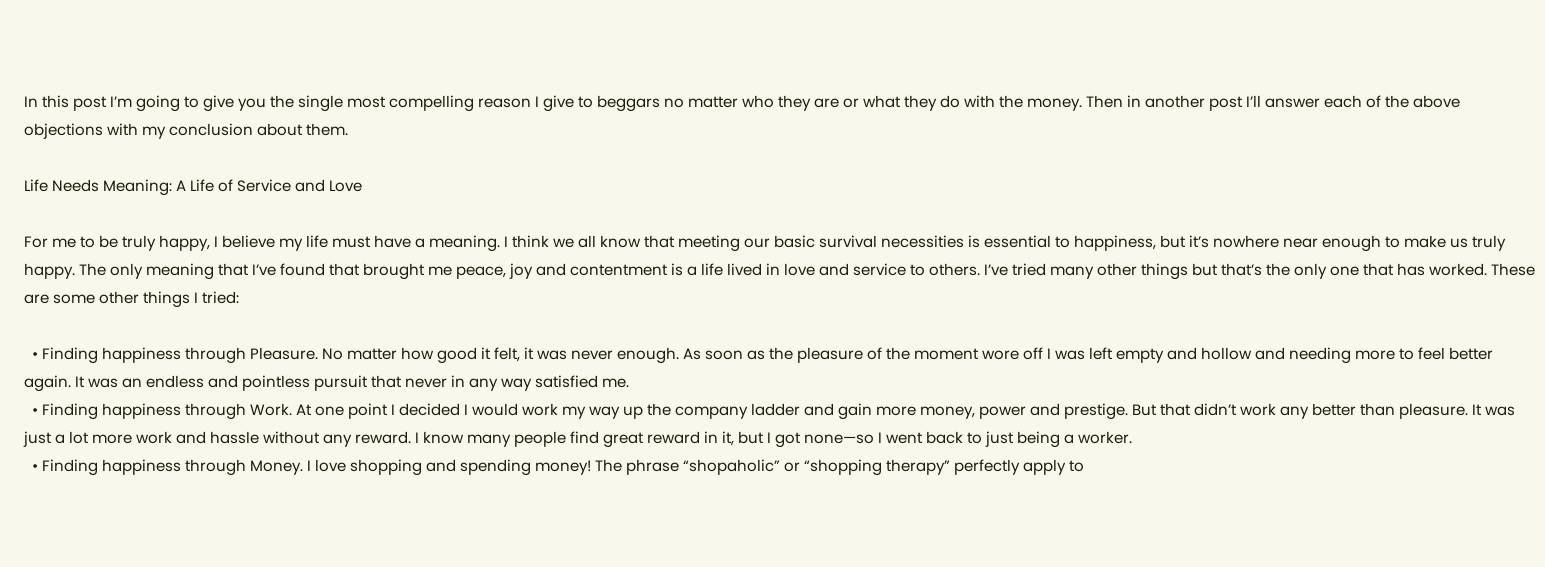In this post I’m going to give you the single most compelling reason I give to beggars no matter who they are or what they do with the money. Then in another post I’ll answer each of the above objections with my conclusion about them.

Life Needs Meaning: A Life of Service and Love

For me to be truly happy, I believe my life must have a meaning. I think we all know that meeting our basic survival necessities is essential to happiness, but it’s nowhere near enough to make us truly happy. The only meaning that I’ve found that brought me peace, joy and contentment is a life lived in love and service to others. I’ve tried many other things but that’s the only one that has worked. These are some other things I tried:

  • Finding happiness through Pleasure. No matter how good it felt, it was never enough. As soon as the pleasure of the moment wore off I was left empty and hollow and needing more to feel better again. It was an endless and pointless pursuit that never in any way satisfied me.
  • Finding happiness through Work. At one point I decided I would work my way up the company ladder and gain more money, power and prestige. But that didn’t work any better than pleasure. It was just a lot more work and hassle without any reward. I know many people find great reward in it, but I got none—so I went back to just being a worker.
  • Finding happiness through Money. I love shopping and spending money! The phrase “shopaholic” or “shopping therapy” perfectly apply to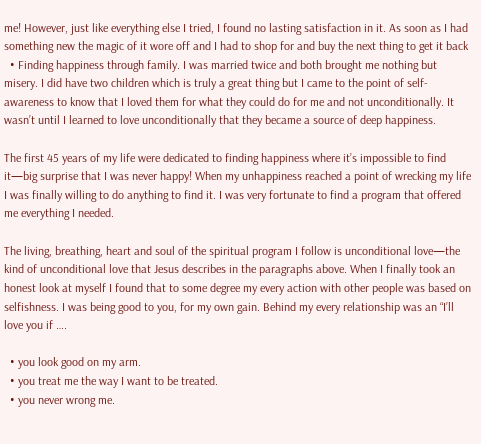me! However, just like everything else I tried, I found no lasting satisfaction in it. As soon as I had something new the magic of it wore off and I had to shop for and buy the next thing to get it back
  • Finding happiness through family. I was married twice and both brought me nothing but misery. I did have two children which is truly a great thing but I came to the point of self-awareness to know that I loved them for what they could do for me and not unconditionally. It wasn’t until I learned to love unconditionally that they became a source of deep happiness.

The first 45 years of my life were dedicated to finding happiness where it’s impossible to find it—big surprise that I was never happy! When my unhappiness reached a point of wrecking my life I was finally willing to do anything to find it. I was very fortunate to find a program that offered me everything I needed.

The living, breathing, heart and soul of the spiritual program I follow is unconditional love—the kind of unconditional love that Jesus describes in the paragraphs above. When I finally took an honest look at myself I found that to some degree my every action with other people was based on selfishness. I was being good to you, for my own gain. Behind my every relationship was an “I’ll love you if ….

  • you look good on my arm.
  • you treat me the way I want to be treated.
  • you never wrong me.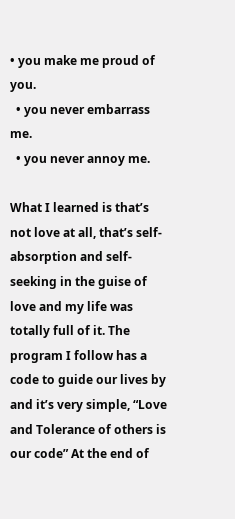• you make me proud of you.
  • you never embarrass me.
  • you never annoy me.

What I learned is that’s not love at all, that’s self-absorption and self-seeking in the guise of love and my life was totally full of it. The program I follow has a code to guide our lives by and it’s very simple, “Love and Tolerance of others is our code” At the end of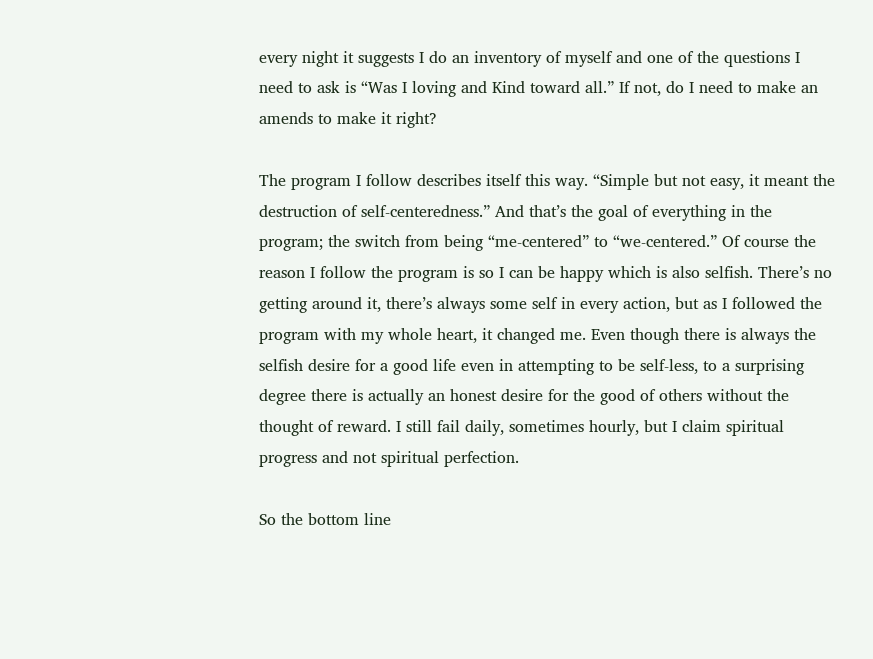every night it suggests I do an inventory of myself and one of the questions I need to ask is “Was I loving and Kind toward all.” If not, do I need to make an amends to make it right?

The program I follow describes itself this way. “Simple but not easy, it meant the destruction of self-centeredness.” And that’s the goal of everything in the program; the switch from being “me-centered” to “we-centered.” Of course the reason I follow the program is so I can be happy which is also selfish. There’s no getting around it, there’s always some self in every action, but as I followed the program with my whole heart, it changed me. Even though there is always the selfish desire for a good life even in attempting to be self-less, to a surprising degree there is actually an honest desire for the good of others without the thought of reward. I still fail daily, sometimes hourly, but I claim spiritual progress and not spiritual perfection.

So the bottom line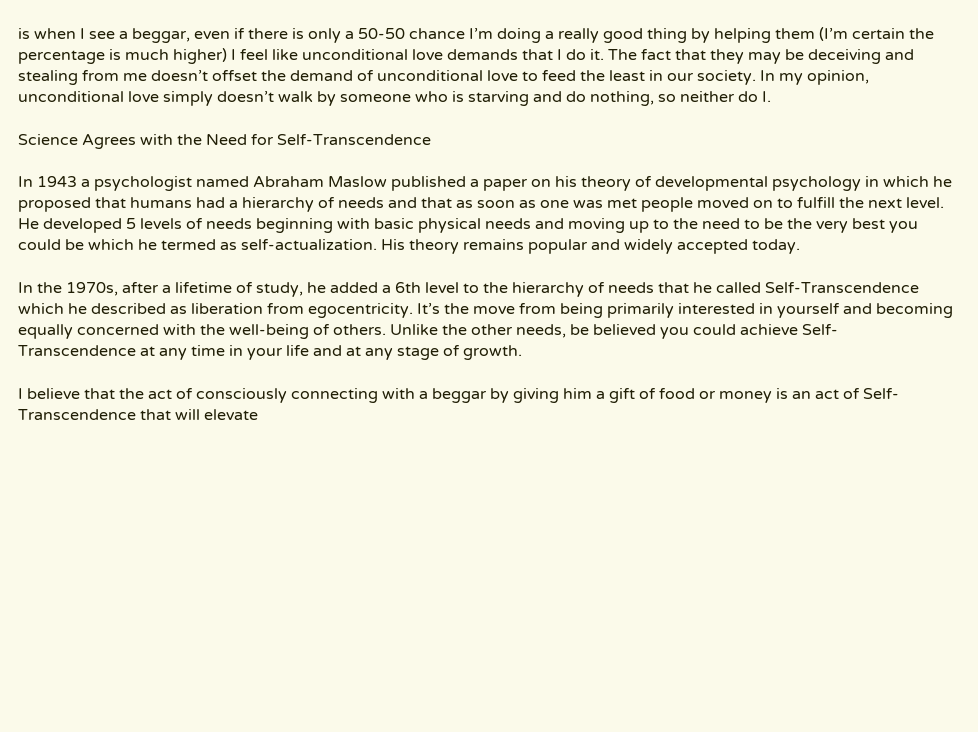is when I see a beggar, even if there is only a 50-50 chance I’m doing a really good thing by helping them (I’m certain the percentage is much higher) I feel like unconditional love demands that I do it. The fact that they may be deceiving and stealing from me doesn’t offset the demand of unconditional love to feed the least in our society. In my opinion, unconditional love simply doesn’t walk by someone who is starving and do nothing, so neither do I.

Science Agrees with the Need for Self-Transcendence

In 1943 a psychologist named Abraham Maslow published a paper on his theory of developmental psychology in which he proposed that humans had a hierarchy of needs and that as soon as one was met people moved on to fulfill the next level. He developed 5 levels of needs beginning with basic physical needs and moving up to the need to be the very best you could be which he termed as self-actualization. His theory remains popular and widely accepted today.

In the 1970s, after a lifetime of study, he added a 6th level to the hierarchy of needs that he called Self-Transcendence which he described as liberation from egocentricity. It’s the move from being primarily interested in yourself and becoming equally concerned with the well-being of others. Unlike the other needs, be believed you could achieve Self-Transcendence at any time in your life and at any stage of growth.

I believe that the act of consciously connecting with a beggar by giving him a gift of food or money is an act of Self-Transcendence that will elevate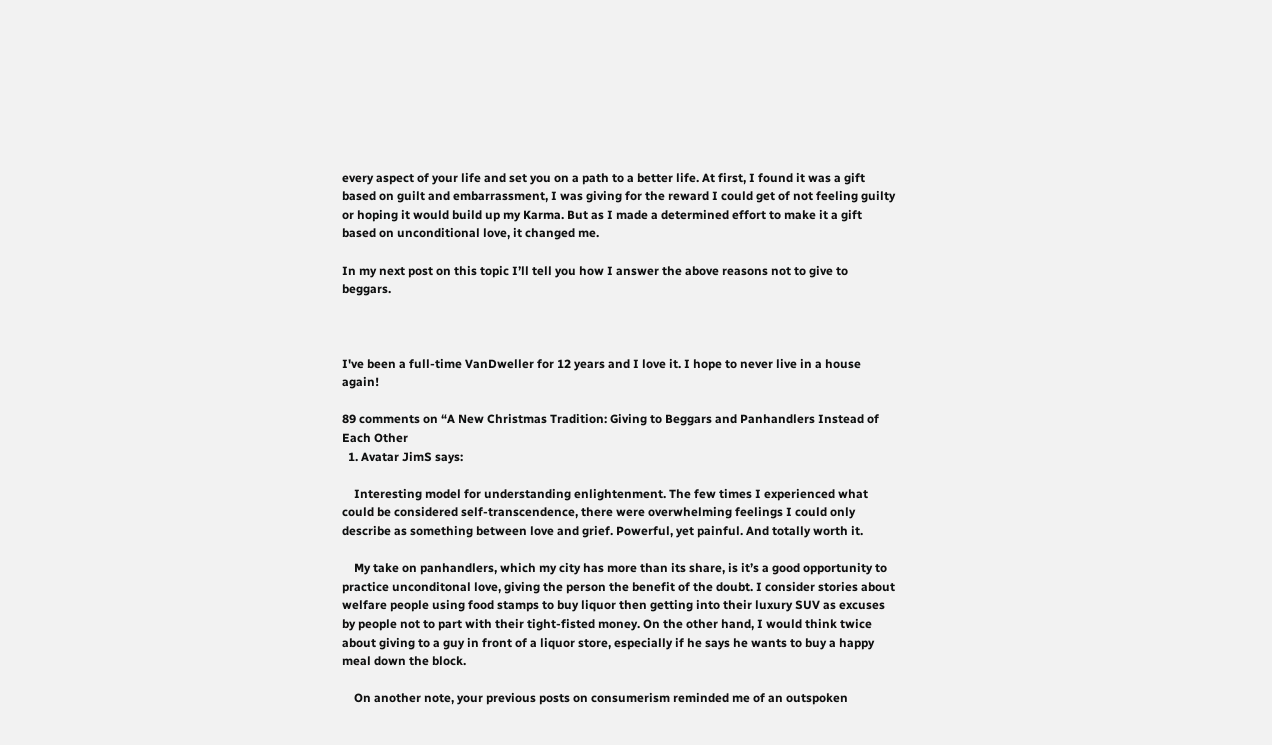every aspect of your life and set you on a path to a better life. At first, I found it was a gift based on guilt and embarrassment, I was giving for the reward I could get of not feeling guilty or hoping it would build up my Karma. But as I made a determined effort to make it a gift based on unconditional love, it changed me.

In my next post on this topic I’ll tell you how I answer the above reasons not to give to beggars.



I've been a full-time VanDweller for 12 years and I love it. I hope to never live in a house again!

89 comments on “A New Christmas Tradition: Giving to Beggars and Panhandlers Instead of Each Other
  1. Avatar JimS says:

    Interesting model for understanding enlightenment. The few times I experienced what could be considered self-transcendence, there were overwhelming feelings I could only describe as something between love and grief. Powerful, yet painful. And totally worth it.

    My take on panhandlers, which my city has more than its share, is it’s a good opportunity to practice unconditonal love, giving the person the benefit of the doubt. I consider stories about welfare people using food stamps to buy liquor then getting into their luxury SUV as excuses by people not to part with their tight-fisted money. On the other hand, I would think twice about giving to a guy in front of a liquor store, especially if he says he wants to buy a happy meal down the block.

    On another note, your previous posts on consumerism reminded me of an outspoken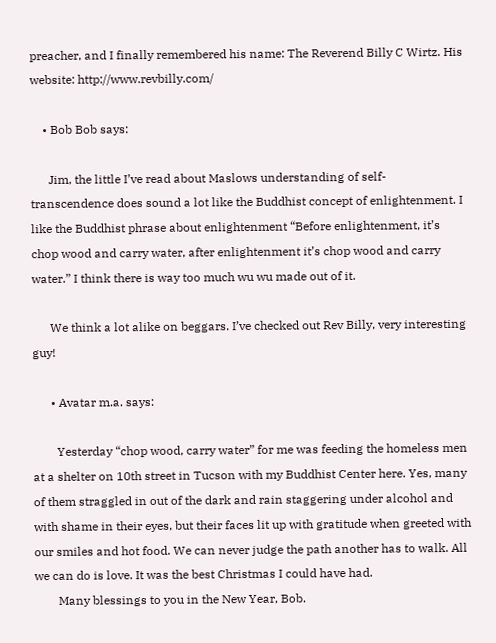preacher, and I finally remembered his name: The Reverend Billy C Wirtz. His website: http://www.revbilly.com/

    • Bob Bob says:

      Jim, the little I’ve read about Maslows understanding of self-transcendence does sound a lot like the Buddhist concept of enlightenment. I like the Buddhist phrase about enlightenment “Before enlightenment, it’s chop wood and carry water, after enlightenment it’s chop wood and carry water.” I think there is way too much wu wu made out of it.

      We think a lot alike on beggars. I’ve checked out Rev Billy, very interesting guy!

      • Avatar m.a. says:

        Yesterday “chop wood, carry water” for me was feeding the homeless men at a shelter on 10th street in Tucson with my Buddhist Center here. Yes, many of them straggled in out of the dark and rain staggering under alcohol and with shame in their eyes, but their faces lit up with gratitude when greeted with our smiles and hot food. We can never judge the path another has to walk. All we can do is love. It was the best Christmas I could have had.
        Many blessings to you in the New Year, Bob.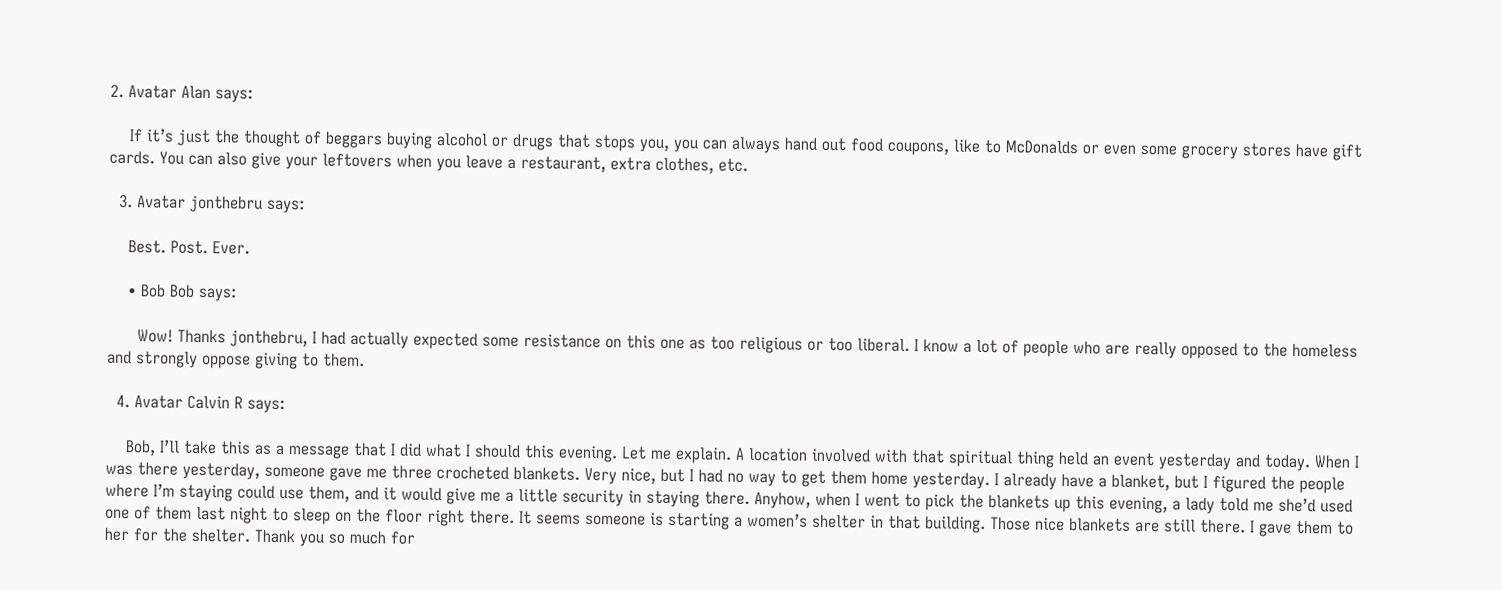2. Avatar Alan says:

    If it’s just the thought of beggars buying alcohol or drugs that stops you, you can always hand out food coupons, like to McDonalds or even some grocery stores have gift cards. You can also give your leftovers when you leave a restaurant, extra clothes, etc.

  3. Avatar jonthebru says:

    Best. Post. Ever.

    • Bob Bob says:

      Wow! Thanks jonthebru, I had actually expected some resistance on this one as too religious or too liberal. I know a lot of people who are really opposed to the homeless and strongly oppose giving to them.

  4. Avatar Calvin R says:

    Bob, I’ll take this as a message that I did what I should this evening. Let me explain. A location involved with that spiritual thing held an event yesterday and today. When I was there yesterday, someone gave me three crocheted blankets. Very nice, but I had no way to get them home yesterday. I already have a blanket, but I figured the people where I’m staying could use them, and it would give me a little security in staying there. Anyhow, when I went to pick the blankets up this evening, a lady told me she’d used one of them last night to sleep on the floor right there. It seems someone is starting a women’s shelter in that building. Those nice blankets are still there. I gave them to her for the shelter. Thank you so much for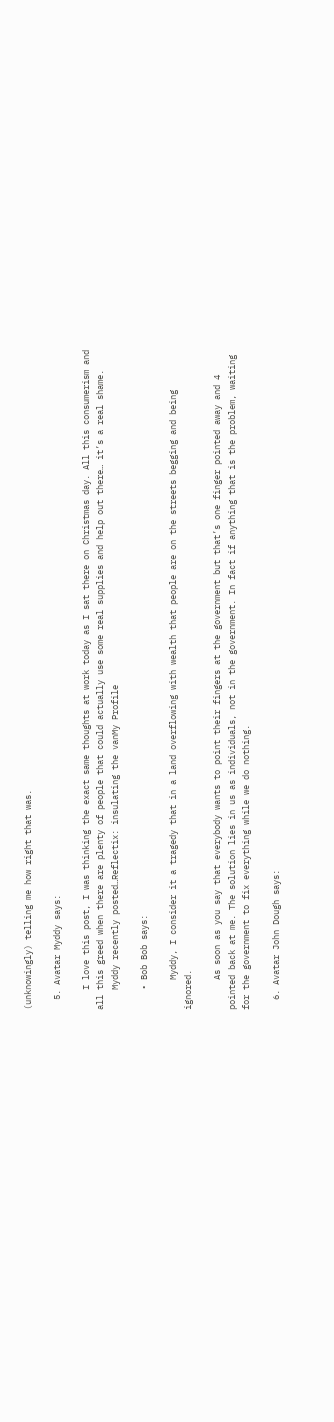(unknowingly) telling me how right that was.

  5. Avatar Myddy says:

    I love this post, I was thinking the exact same thoughts at work today as I sat there on Christmas day. All this consumerism and all this greed when there are plenty of people that could actually use some real supplies and help out there… it’s a real shame.
    Myddy recently posted…Reflectix: insulating the vanMy Profile

    • Bob Bob says:

      Myddy, I consider it a tragedy that in a land overflowing with wealth that people are on the streets begging and being ignored.

      As soon as you say that everybody wants to point their fingers at the government but that’s one finger pointed away and 4 pointed back at me. The solution lies in us as individuals, not in the government. In fact if anything that is the problem, waiting for the government to fix everything while we do nothing.

  6. Avatar John Dough says: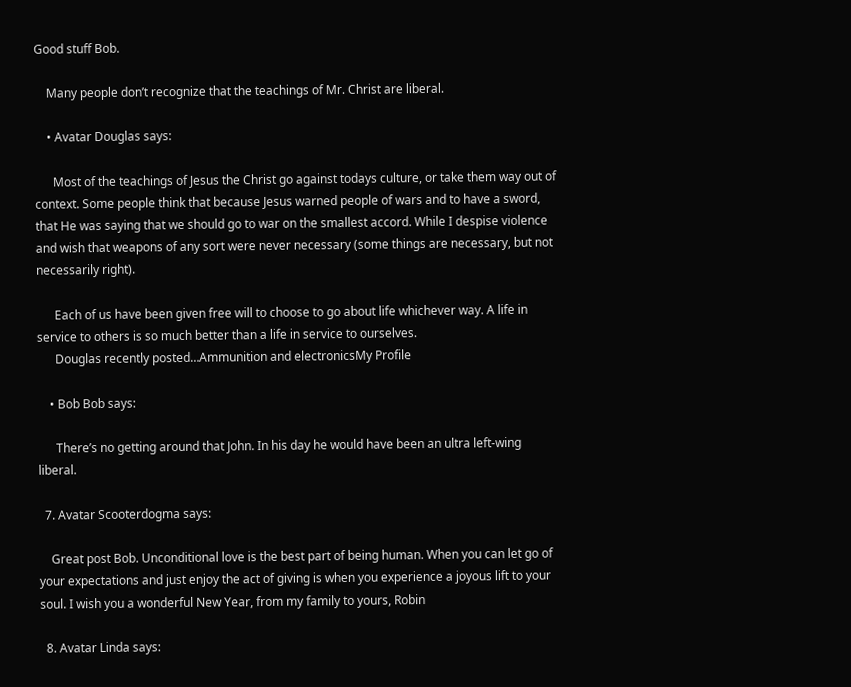Good stuff Bob.

    Many people don’t recognize that the teachings of Mr. Christ are liberal.

    • Avatar Douglas says:

      Most of the teachings of Jesus the Christ go against todays culture, or take them way out of context. Some people think that because Jesus warned people of wars and to have a sword, that He was saying that we should go to war on the smallest accord. While I despise violence and wish that weapons of any sort were never necessary (some things are necessary, but not necessarily right).

      Each of us have been given free will to choose to go about life whichever way. A life in service to others is so much better than a life in service to ourselves.
      Douglas recently posted…Ammunition and electronicsMy Profile

    • Bob Bob says:

      There’s no getting around that John. In his day he would have been an ultra left-wing liberal.

  7. Avatar Scooterdogma says:

    Great post Bob. Unconditional love is the best part of being human. When you can let go of your expectations and just enjoy the act of giving is when you experience a joyous lift to your soul. I wish you a wonderful New Year, from my family to yours, Robin

  8. Avatar Linda says: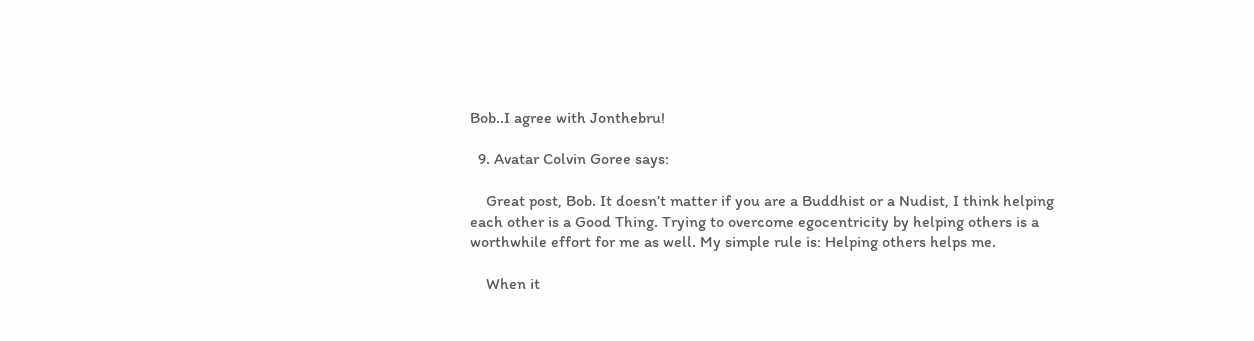Bob..I agree with Jonthebru!

  9. Avatar Colvin Goree says:

    Great post, Bob. It doesn’t matter if you are a Buddhist or a Nudist, I think helping each other is a Good Thing. Trying to overcome egocentricity by helping others is a worthwhile effort for me as well. My simple rule is: Helping others helps me.

    When it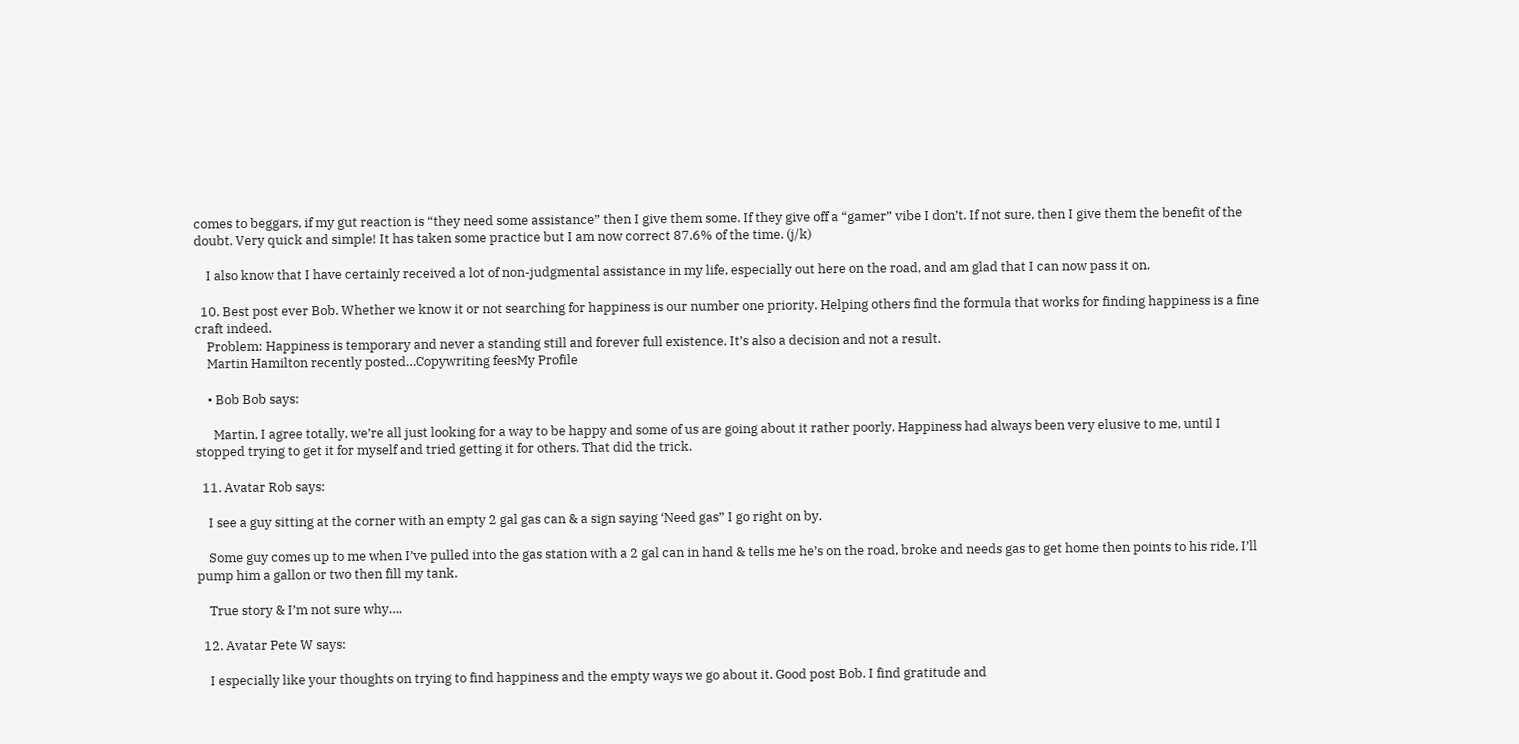comes to beggars, if my gut reaction is “they need some assistance” then I give them some. If they give off a “gamer” vibe I don’t. If not sure, then I give them the benefit of the doubt. Very quick and simple! It has taken some practice but I am now correct 87.6% of the time. (j/k)

    I also know that I have certainly received a lot of non-judgmental assistance in my life, especially out here on the road, and am glad that I can now pass it on.

  10. Best post ever Bob. Whether we know it or not searching for happiness is our number one priority. Helping others find the formula that works for finding happiness is a fine craft indeed.
    Problem: Happiness is temporary and never a standing still and forever full existence. It’s also a decision and not a result.
    Martin Hamilton recently posted…Copywriting feesMy Profile

    • Bob Bob says:

      Martin, I agree totally, we’re all just looking for a way to be happy and some of us are going about it rather poorly. Happiness had always been very elusive to me, until I stopped trying to get it for myself and tried getting it for others. That did the trick.

  11. Avatar Rob says:

    I see a guy sitting at the corner with an empty 2 gal gas can & a sign saying ‘Need gas” I go right on by.

    Some guy comes up to me when I’ve pulled into the gas station with a 2 gal can in hand & tells me he’s on the road, broke and needs gas to get home then points to his ride, I’ll pump him a gallon or two then fill my tank.

    True story & I’m not sure why….

  12. Avatar Pete W says:

    I especially like your thoughts on trying to find happiness and the empty ways we go about it. Good post Bob. I find gratitude and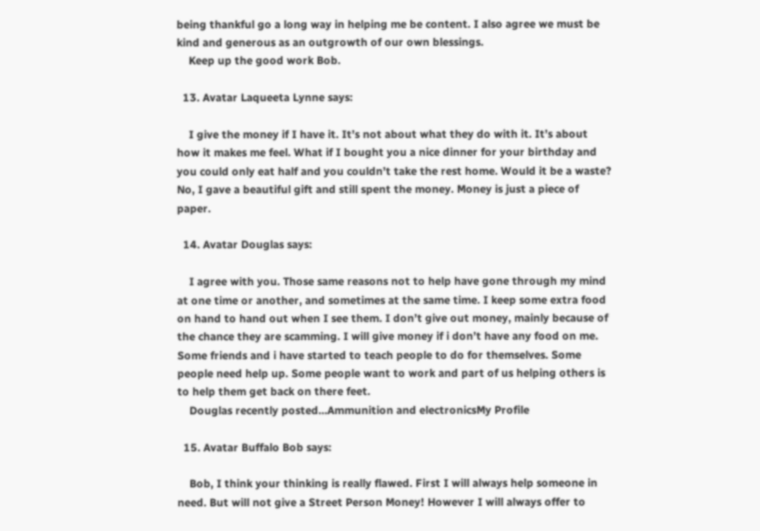being thankful go a long way in helping me be content. I also agree we must be kind and generous as an outgrowth of our own blessings.
    Keep up the good work Bob.

  13. Avatar Laqueeta Lynne says:

    I give the money if I have it. It’s not about what they do with it. It’s about how it makes me feel. What if I bought you a nice dinner for your birthday and you could only eat half and you couldn’t take the rest home. Would it be a waste? No, I gave a beautiful gift and still spent the money. Money is just a piece of paper.

  14. Avatar Douglas says:

    I agree with you. Those same reasons not to help have gone through my mind at one time or another, and sometimes at the same time. I keep some extra food on hand to hand out when I see them. I don’t give out money, mainly because of the chance they are scamming. I will give money if i don’t have any food on me. Some friends and i have started to teach people to do for themselves. Some people need help up. Some people want to work and part of us helping others is to help them get back on there feet.
    Douglas recently posted…Ammunition and electronicsMy Profile

  15. Avatar Buffalo Bob says:

    Bob, I think your thinking is really flawed. First I will always help someone in need. But will not give a Street Person Money! However I will always offer to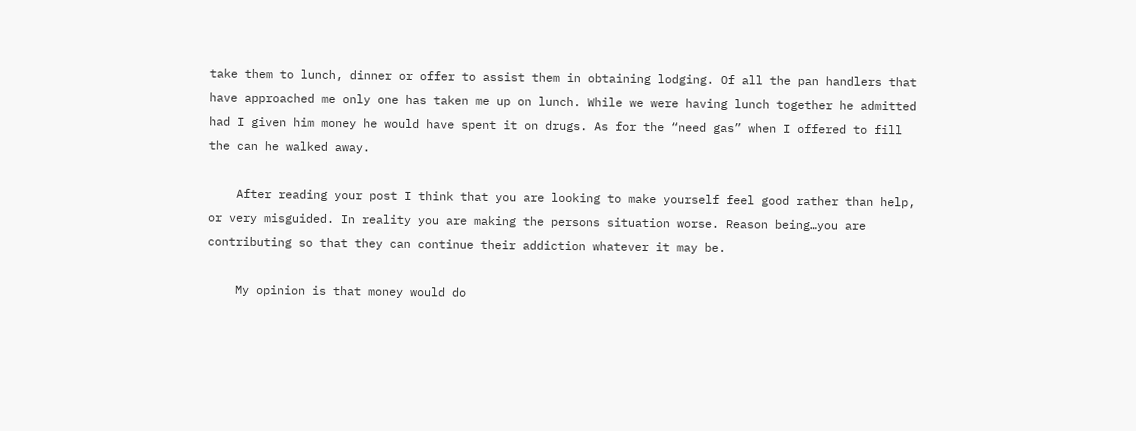take them to lunch, dinner or offer to assist them in obtaining lodging. Of all the pan handlers that have approached me only one has taken me up on lunch. While we were having lunch together he admitted had I given him money he would have spent it on drugs. As for the “need gas” when I offered to fill the can he walked away.

    After reading your post I think that you are looking to make yourself feel good rather than help, or very misguided. In reality you are making the persons situation worse. Reason being…you are contributing so that they can continue their addiction whatever it may be.

    My opinion is that money would do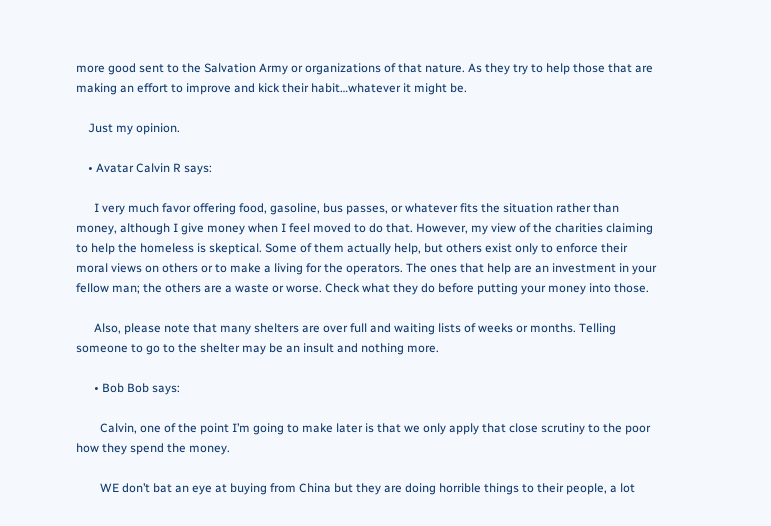more good sent to the Salvation Army or organizations of that nature. As they try to help those that are making an effort to improve and kick their habit…whatever it might be.

    Just my opinion.

    • Avatar Calvin R says:

      I very much favor offering food, gasoline, bus passes, or whatever fits the situation rather than money, although I give money when I feel moved to do that. However, my view of the charities claiming to help the homeless is skeptical. Some of them actually help, but others exist only to enforce their moral views on others or to make a living for the operators. The ones that help are an investment in your fellow man; the others are a waste or worse. Check what they do before putting your money into those.

      Also, please note that many shelters are over full and waiting lists of weeks or months. Telling someone to go to the shelter may be an insult and nothing more.

      • Bob Bob says:

        Calvin, one of the point I’m going to make later is that we only apply that close scrutiny to the poor how they spend the money.

        WE don’t bat an eye at buying from China but they are doing horrible things to their people, a lot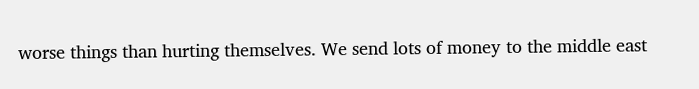worse things than hurting themselves. We send lots of money to the middle east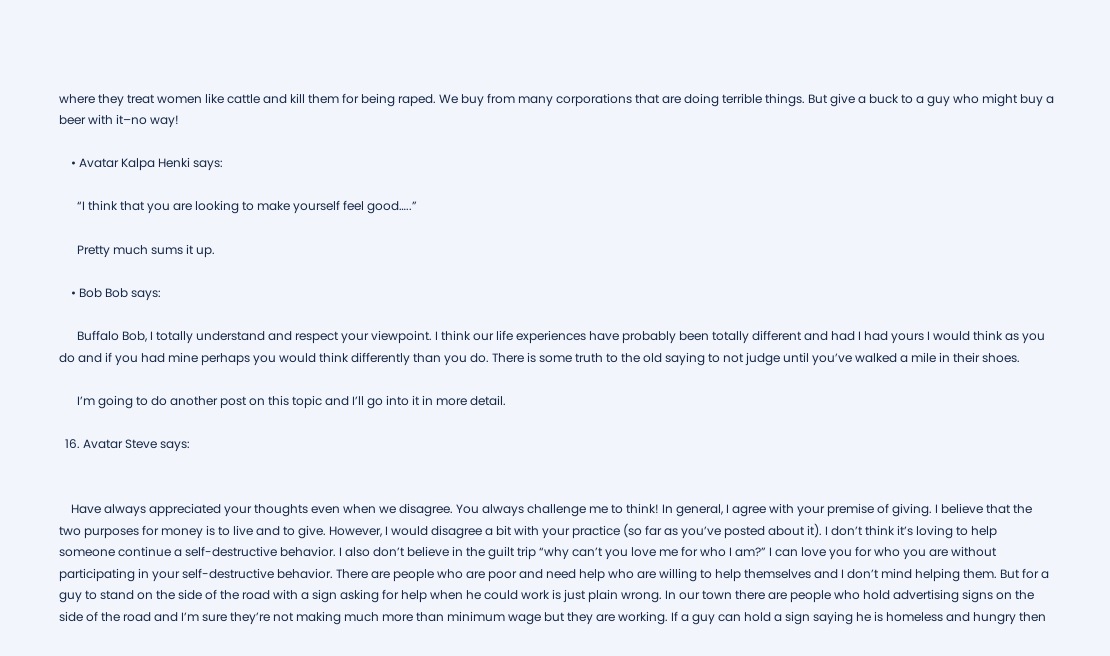where they treat women like cattle and kill them for being raped. We buy from many corporations that are doing terrible things. But give a buck to a guy who might buy a beer with it–no way!

    • Avatar Kalpa Henki says:

      “I think that you are looking to make yourself feel good…..”

      Pretty much sums it up.

    • Bob Bob says:

      Buffalo Bob, I totally understand and respect your viewpoint. I think our life experiences have probably been totally different and had I had yours I would think as you do and if you had mine perhaps you would think differently than you do. There is some truth to the old saying to not judge until you’ve walked a mile in their shoes.

      I’m going to do another post on this topic and I’ll go into it in more detail.

  16. Avatar Steve says:


    Have always appreciated your thoughts even when we disagree. You always challenge me to think! In general, I agree with your premise of giving. I believe that the two purposes for money is to live and to give. However, I would disagree a bit with your practice (so far as you’ve posted about it). I don’t think it’s loving to help someone continue a self-destructive behavior. I also don’t believe in the guilt trip “why can’t you love me for who I am?” I can love you for who you are without participating in your self-destructive behavior. There are people who are poor and need help who are willing to help themselves and I don’t mind helping them. But for a guy to stand on the side of the road with a sign asking for help when he could work is just plain wrong. In our town there are people who hold advertising signs on the side of the road and I’m sure they’re not making much more than minimum wage but they are working. If a guy can hold a sign saying he is homeless and hungry then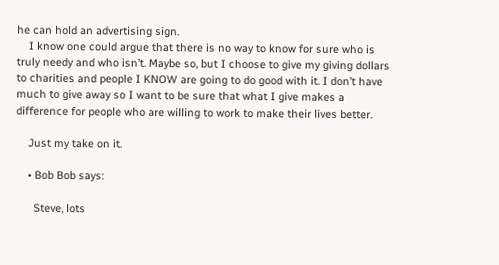he can hold an advertising sign.
    I know one could argue that there is no way to know for sure who is truly needy and who isn’t. Maybe so, but I choose to give my giving dollars to charities and people I KNOW are going to do good with it. I don’t have much to give away so I want to be sure that what I give makes a difference for people who are willing to work to make their lives better.

    Just my take on it.

    • Bob Bob says:

      Steve, lots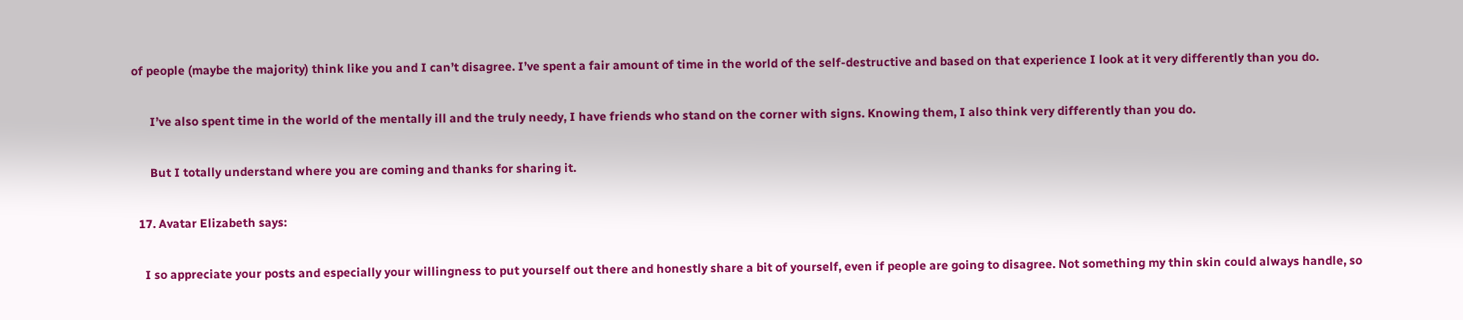of people (maybe the majority) think like you and I can’t disagree. I’ve spent a fair amount of time in the world of the self-destructive and based on that experience I look at it very differently than you do.

      I’ve also spent time in the world of the mentally ill and the truly needy, I have friends who stand on the corner with signs. Knowing them, I also think very differently than you do.

      But I totally understand where you are coming and thanks for sharing it.

  17. Avatar Elizabeth says:

    I so appreciate your posts and especially your willingness to put yourself out there and honestly share a bit of yourself, even if people are going to disagree. Not something my thin skin could always handle, so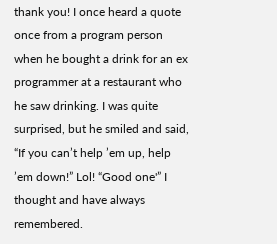thank you! I once heard a quote once from a program person when he bought a drink for an ex programmer at a restaurant who he saw drinking. I was quite surprised, but he smiled and said, “If you can’t help ’em up, help ’em down!” Lol! “Good one'” I thought and have always remembered.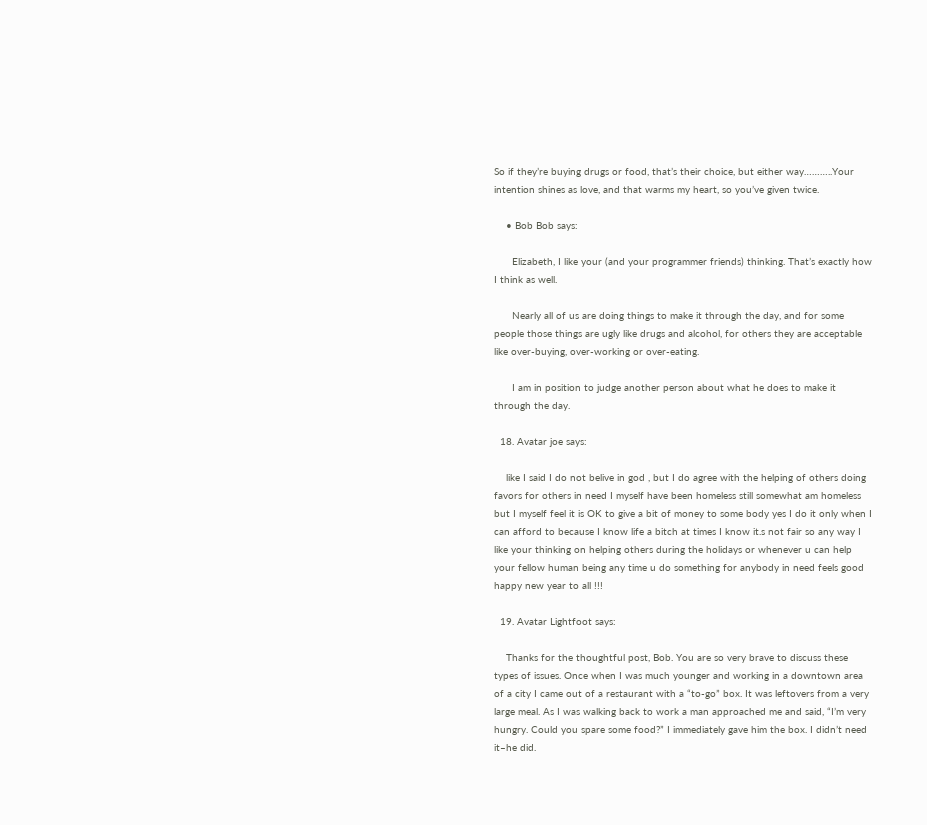So if they’re buying drugs or food, that’s their choice, but either way………..Your intention shines as love, and that warms my heart, so you’ve given twice.

    • Bob Bob says:

      Elizabeth, I like your (and your programmer friends) thinking. That’s exactly how I think as well.

      Nearly all of us are doing things to make it through the day, and for some people those things are ugly like drugs and alcohol, for others they are acceptable like over-buying, over-working or over-eating.

      I am in position to judge another person about what he does to make it through the day.

  18. Avatar joe says:

    like I said I do not belive in god , but I do agree with the helping of others doing favors for others in need I myself have been homeless still somewhat am homeless but I myself feel it is OK to give a bit of money to some body yes I do it only when I can afford to because I know life a bitch at times I know it.s not fair so any way I like your thinking on helping others during the holidays or whenever u can help your fellow human being any time u do something for anybody in need feels good happy new year to all !!!

  19. Avatar Lightfoot says:

    Thanks for the thoughtful post, Bob. You are so very brave to discuss these types of issues. Once when I was much younger and working in a downtown area of a city I came out of a restaurant with a “to-go” box. It was leftovers from a very large meal. As I was walking back to work a man approached me and said, “I’m very hungry. Could you spare some food?” I immediately gave him the box. I didn’t need it–he did.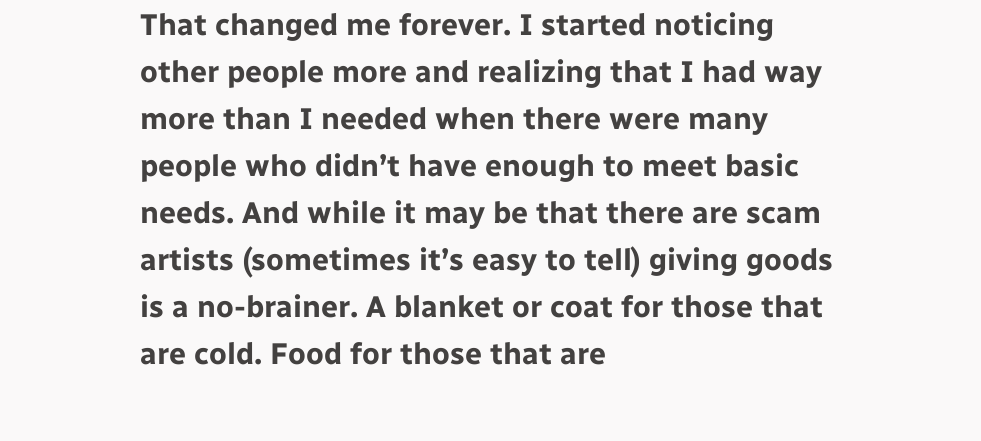That changed me forever. I started noticing other people more and realizing that I had way more than I needed when there were many people who didn’t have enough to meet basic needs. And while it may be that there are scam artists (sometimes it’s easy to tell) giving goods is a no-brainer. A blanket or coat for those that are cold. Food for those that are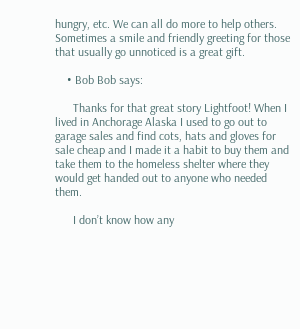hungry, etc. We can all do more to help others. Sometimes a smile and friendly greeting for those that usually go unnoticed is a great gift.

    • Bob Bob says:

      Thanks for that great story Lightfoot! When I lived in Anchorage Alaska I used to go out to garage sales and find cots, hats and gloves for sale cheap and I made it a habit to buy them and take them to the homeless shelter where they would get handed out to anyone who needed them.

      I don’t know how any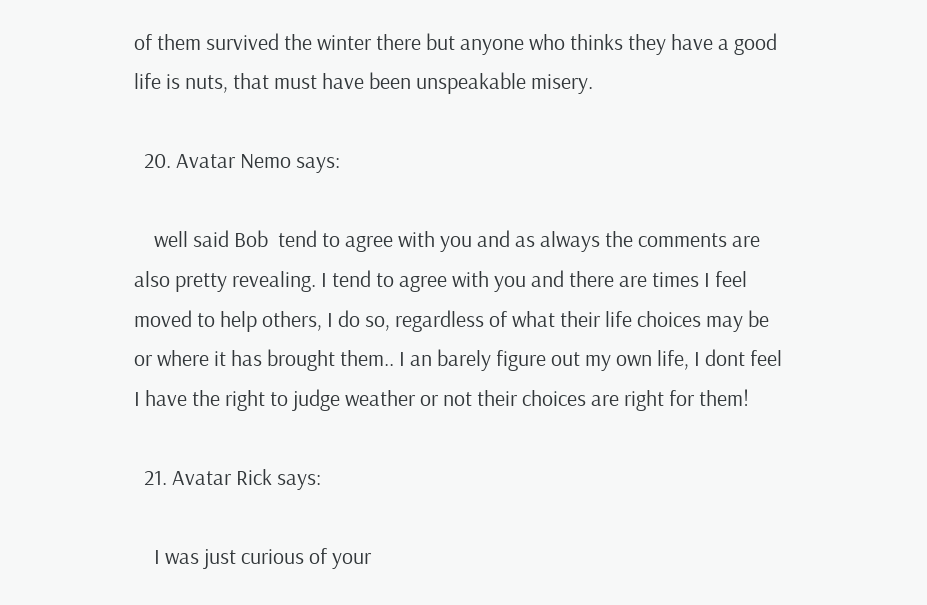of them survived the winter there but anyone who thinks they have a good life is nuts, that must have been unspeakable misery.

  20. Avatar Nemo says:

    well said Bob  tend to agree with you and as always the comments are also pretty revealing. I tend to agree with you and there are times I feel moved to help others, I do so, regardless of what their life choices may be or where it has brought them.. I an barely figure out my own life, I dont feel I have the right to judge weather or not their choices are right for them!

  21. Avatar Rick says:

    I was just curious of your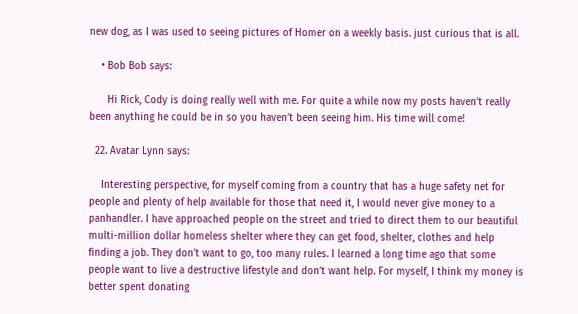new dog, as I was used to seeing pictures of Homer on a weekly basis. just curious that is all.

    • Bob Bob says:

      Hi Rick, Cody is doing really well with me. For quite a while now my posts haven’t really been anything he could be in so you haven’t been seeing him. His time will come!

  22. Avatar Lynn says:

    Interesting perspective, for myself coming from a country that has a huge safety net for people and plenty of help available for those that need it, I would never give money to a panhandler. I have approached people on the street and tried to direct them to our beautiful multi-million dollar homeless shelter where they can get food, shelter, clothes and help finding a job. They don’t want to go, too many rules. I learned a long time ago that some people want to live a destructive lifestyle and don’t want help. For myself, I think my money is better spent donating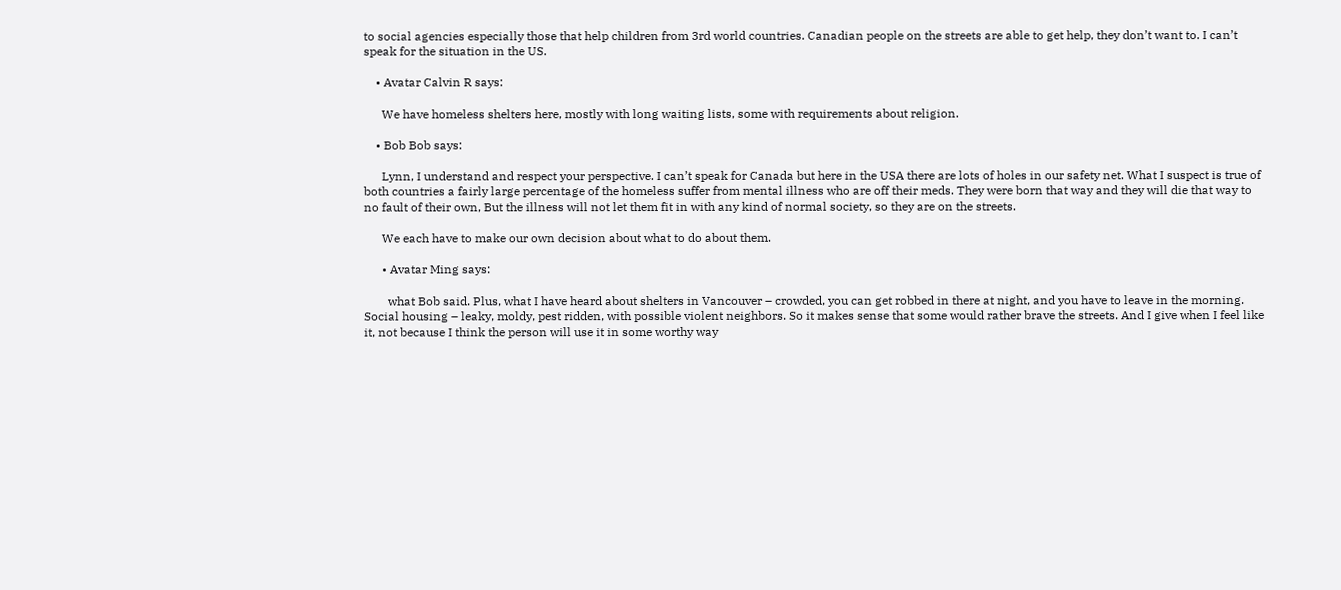to social agencies especially those that help children from 3rd world countries. Canadian people on the streets are able to get help, they don’t want to. I can’t speak for the situation in the US.

    • Avatar Calvin R says:

      We have homeless shelters here, mostly with long waiting lists, some with requirements about religion.

    • Bob Bob says:

      Lynn, I understand and respect your perspective. I can’t speak for Canada but here in the USA there are lots of holes in our safety net. What I suspect is true of both countries a fairly large percentage of the homeless suffer from mental illness who are off their meds. They were born that way and they will die that way to no fault of their own, But the illness will not let them fit in with any kind of normal society, so they are on the streets.

      We each have to make our own decision about what to do about them.

      • Avatar Ming says:

        what Bob said. Plus, what I have heard about shelters in Vancouver – crowded, you can get robbed in there at night, and you have to leave in the morning. Social housing – leaky, moldy, pest ridden, with possible violent neighbors. So it makes sense that some would rather brave the streets. And I give when I feel like it, not because I think the person will use it in some worthy way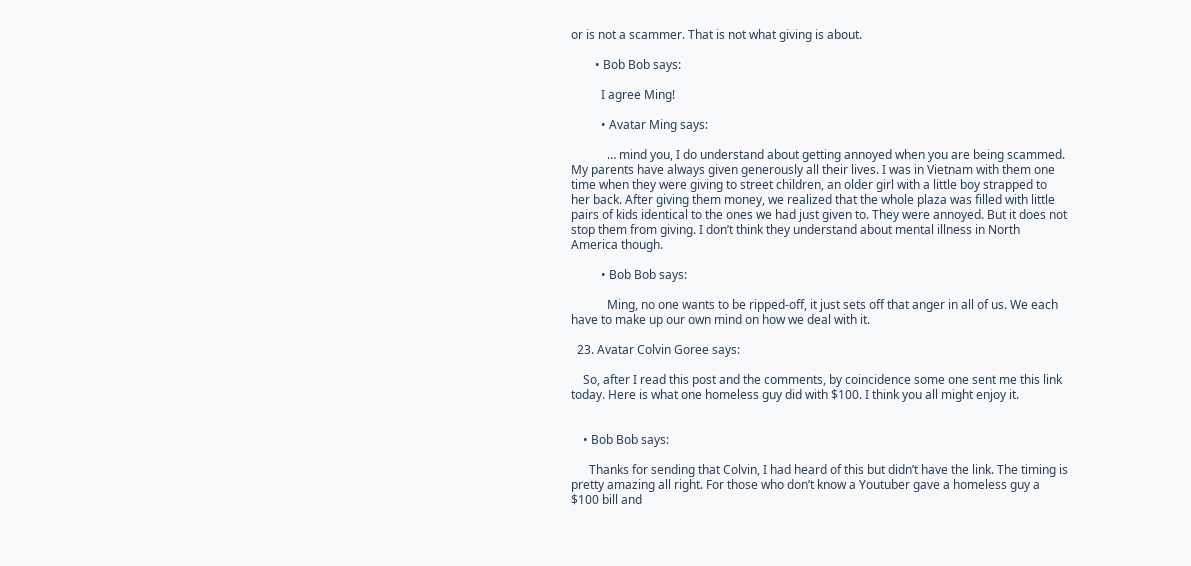or is not a scammer. That is not what giving is about.

        • Bob Bob says:

          I agree Ming!

          • Avatar Ming says:

            … mind you, I do understand about getting annoyed when you are being scammed. My parents have always given generously all their lives. I was in Vietnam with them one time when they were giving to street children, an older girl with a little boy strapped to her back. After giving them money, we realized that the whole plaza was filled with little pairs of kids identical to the ones we had just given to. They were annoyed. But it does not stop them from giving. I don’t think they understand about mental illness in North America though.

          • Bob Bob says:

            Ming, no one wants to be ripped-off, it just sets off that anger in all of us. We each have to make up our own mind on how we deal with it.

  23. Avatar Colvin Goree says:

    So, after I read this post and the comments, by coincidence some one sent me this link today. Here is what one homeless guy did with $100. I think you all might enjoy it.


    • Bob Bob says:

      Thanks for sending that Colvin, I had heard of this but didn’t have the link. The timing is pretty amazing all right. For those who don’t know a Youtuber gave a homeless guy a $100 bill and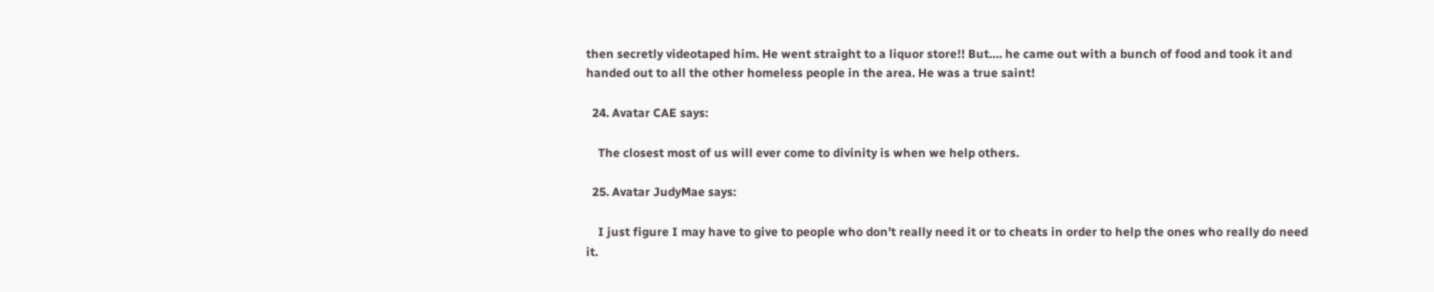then secretly videotaped him. He went straight to a liquor store!! But…. he came out with a bunch of food and took it and handed out to all the other homeless people in the area. He was a true saint!

  24. Avatar CAE says:

    The closest most of us will ever come to divinity is when we help others.

  25. Avatar JudyMae says:

    I just figure I may have to give to people who don’t really need it or to cheats in order to help the ones who really do need it.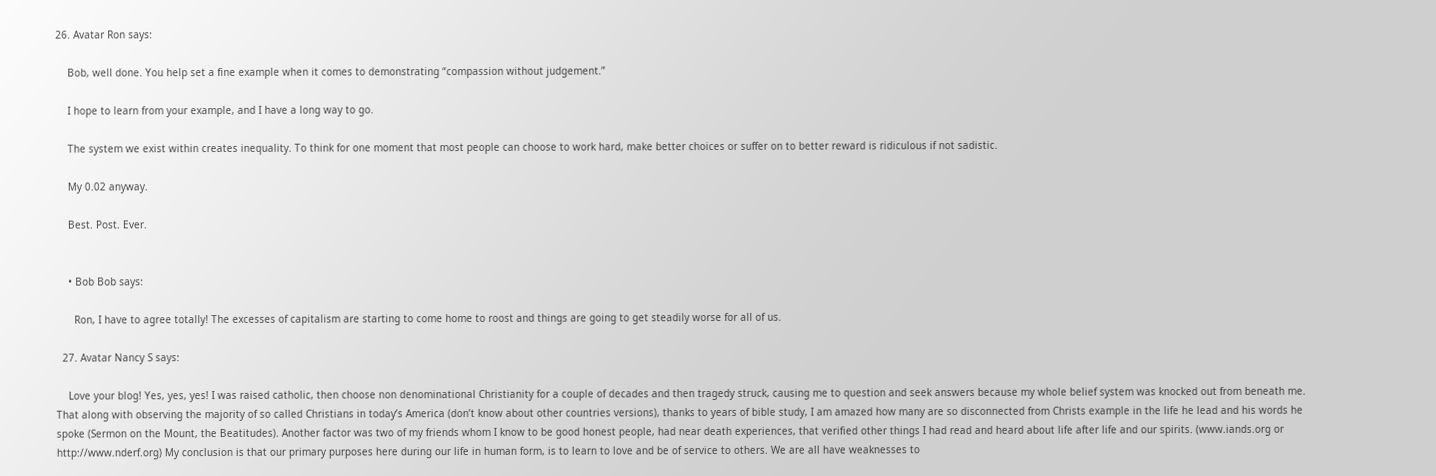26. Avatar Ron says:

    Bob, well done. You help set a fine example when it comes to demonstrating “compassion without judgement.”

    I hope to learn from your example, and I have a long way to go.

    The system we exist within creates inequality. To think for one moment that most people can choose to work hard, make better choices or suffer on to better reward is ridiculous if not sadistic.

    My 0.02 anyway.

    Best. Post. Ever.


    • Bob Bob says:

      Ron, I have to agree totally! The excesses of capitalism are starting to come home to roost and things are going to get steadily worse for all of us.

  27. Avatar Nancy S says:

    Love your blog! Yes, yes, yes! I was raised catholic, then choose non denominational Christianity for a couple of decades and then tragedy struck, causing me to question and seek answers because my whole belief system was knocked out from beneath me. That along with observing the majority of so called Christians in today’s America (don’t know about other countries versions), thanks to years of bible study, I am amazed how many are so disconnected from Christs example in the life he lead and his words he spoke (Sermon on the Mount, the Beatitudes). Another factor was two of my friends whom I know to be good honest people, had near death experiences, that verified other things I had read and heard about life after life and our spirits. (www.iands.org or http://www.nderf.org) My conclusion is that our primary purposes here during our life in human form, is to learn to love and be of service to others. We are all have weaknesses to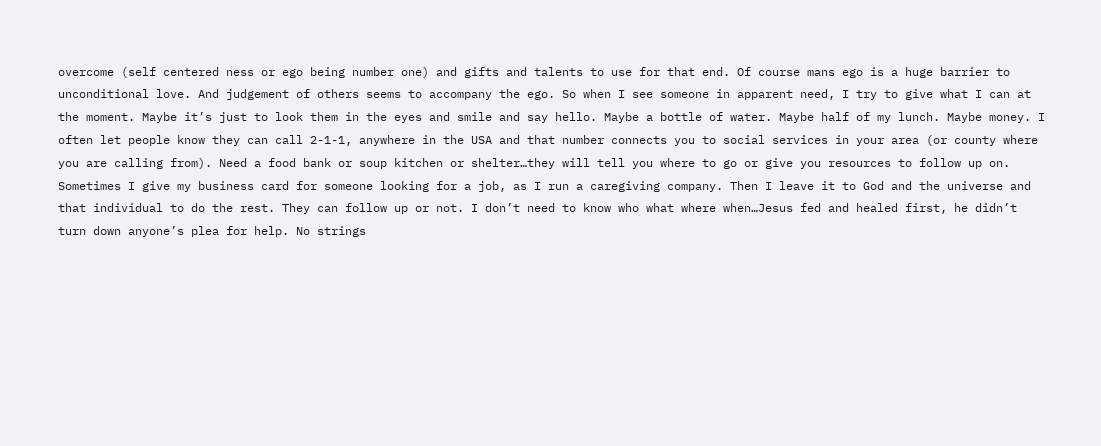overcome (self centered ness or ego being number one) and gifts and talents to use for that end. Of course mans ego is a huge barrier to unconditional love. And judgement of others seems to accompany the ego. So when I see someone in apparent need, I try to give what I can at the moment. Maybe it’s just to look them in the eyes and smile and say hello. Maybe a bottle of water. Maybe half of my lunch. Maybe money. I often let people know they can call 2-1-1, anywhere in the USA and that number connects you to social services in your area (or county where you are calling from). Need a food bank or soup kitchen or shelter…they will tell you where to go or give you resources to follow up on. Sometimes I give my business card for someone looking for a job, as I run a caregiving company. Then I leave it to God and the universe and that individual to do the rest. They can follow up or not. I don’t need to know who what where when…Jesus fed and healed first, he didn’t turn down anyone’s plea for help. No strings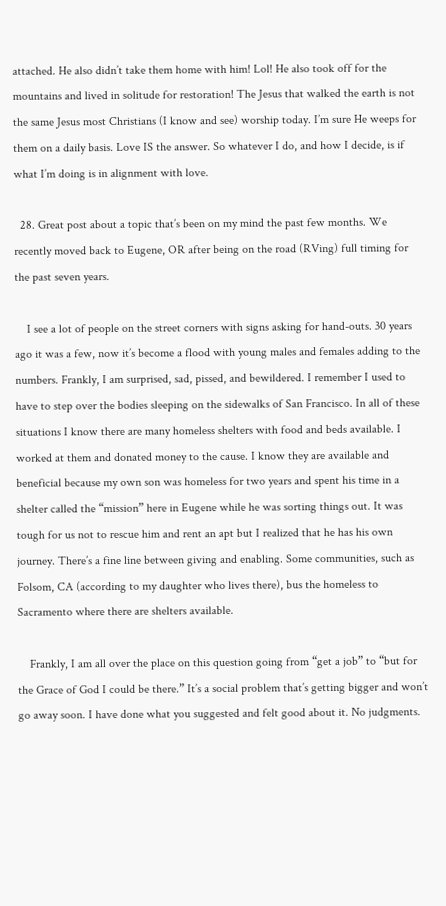attached. He also didn’t take them home with him! Lol! He also took off for the mountains and lived in solitude for restoration! The Jesus that walked the earth is not the same Jesus most Christians (I know and see) worship today. I’m sure He weeps for them on a daily basis. Love IS the answer. So whatever I do, and how I decide, is if what I’m doing is in alignment with love.

  28. Great post about a topic that’s been on my mind the past few months. We recently moved back to Eugene, OR after being on the road (RVing) full timing for the past seven years.

    I see a lot of people on the street corners with signs asking for hand-outs. 30 years ago it was a few, now it’s become a flood with young males and females adding to the numbers. Frankly, I am surprised, sad, pissed, and bewildered. I remember I used to have to step over the bodies sleeping on the sidewalks of San Francisco. In all of these situations I know there are many homeless shelters with food and beds available. I worked at them and donated money to the cause. I know they are available and beneficial because my own son was homeless for two years and spent his time in a shelter called the “mission” here in Eugene while he was sorting things out. It was tough for us not to rescue him and rent an apt but I realized that he has his own journey. There’s a fine line between giving and enabling. Some communities, such as Folsom, CA (according to my daughter who lives there), bus the homeless to Sacramento where there are shelters available.

    Frankly, I am all over the place on this question going from “get a job” to “but for the Grace of God I could be there.” It’s a social problem that’s getting bigger and won’t go away soon. I have done what you suggested and felt good about it. No judgments.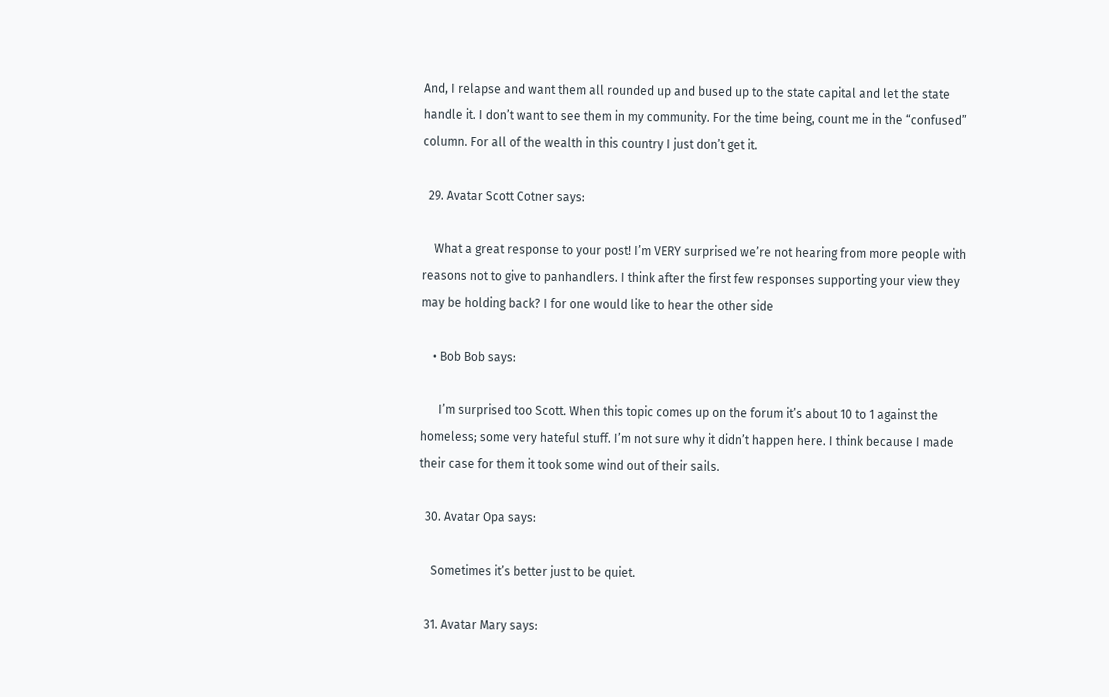And, I relapse and want them all rounded up and bused up to the state capital and let the state handle it. I don’t want to see them in my community. For the time being, count me in the “confused” column. For all of the wealth in this country I just don’t get it.

  29. Avatar Scott Cotner says:

    What a great response to your post! I’m VERY surprised we’re not hearing from more people with reasons not to give to panhandlers. I think after the first few responses supporting your view they may be holding back? I for one would like to hear the other side

    • Bob Bob says:

      I’m surprised too Scott. When this topic comes up on the forum it’s about 10 to 1 against the homeless; some very hateful stuff. I’m not sure why it didn’t happen here. I think because I made their case for them it took some wind out of their sails.

  30. Avatar Opa says:

    Sometimes it’s better just to be quiet.

  31. Avatar Mary says: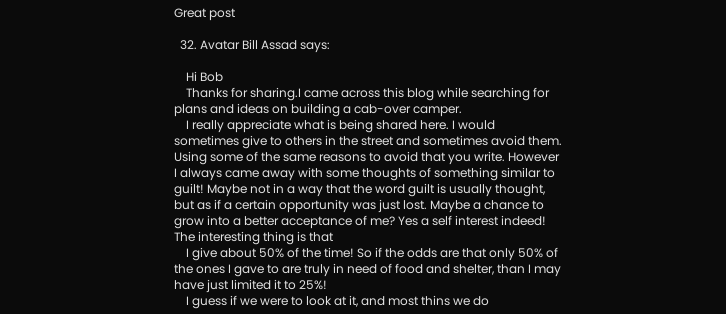Great post

  32. Avatar Bill Assad says:

    Hi Bob
    Thanks for sharing.I came across this blog while searching for plans and ideas on building a cab-over camper.
    I really appreciate what is being shared here. I would sometimes give to others in the street and sometimes avoid them. Using some of the same reasons to avoid that you write. However I always came away with some thoughts of something similar to guilt! Maybe not in a way that the word guilt is usually thought, but as if a certain opportunity was just lost. Maybe a chance to grow into a better acceptance of me? Yes a self interest indeed! The interesting thing is that
    I give about 50% of the time! So if the odds are that only 50% of the ones I gave to are truly in need of food and shelter, than I may have just limited it to 25%!
    I guess if we were to look at it, and most thins we do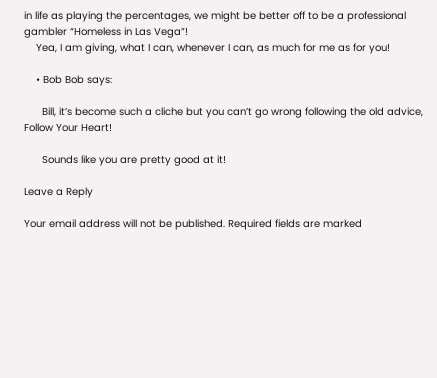in life as playing the percentages, we might be better off to be a professional gambler “Homeless in Las Vega”!
    Yea, I am giving, what I can, whenever I can, as much for me as for you!

    • Bob Bob says:

      Bill, it’s become such a cliche but you can’t go wrong following the old advice, Follow Your Heart!

      Sounds like you are pretty good at it!

Leave a Reply

Your email address will not be published. Required fields are marked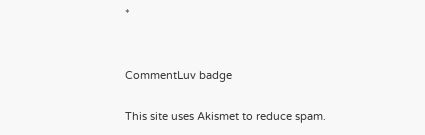*


CommentLuv badge

This site uses Akismet to reduce spam.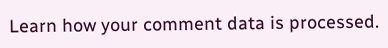Learn how your comment data is processed.